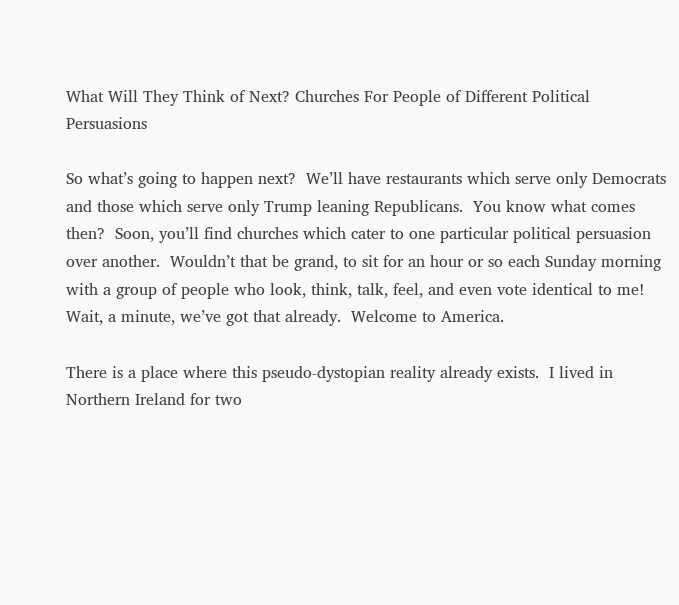What Will They Think of Next? Churches For People of Different Political Persuasions

So what’s going to happen next?  We’ll have restaurants which serve only Democrats and those which serve only Trump leaning Republicans.  You know what comes then?  Soon, you’ll find churches which cater to one particular political persuasion over another.  Wouldn’t that be grand, to sit for an hour or so each Sunday morning with a group of people who look, think, talk, feel, and even vote identical to me!  Wait, a minute, we’ve got that already.  Welcome to America.

There is a place where this pseudo-dystopian reality already exists.  I lived in Northern Ireland for two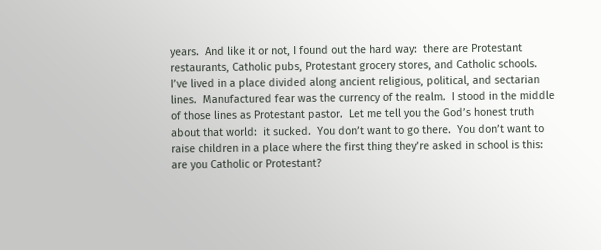years.  And like it or not, I found out the hard way:  there are Protestant restaurants, Catholic pubs, Protestant grocery stores, and Catholic schools.  I’ve lived in a place divided along ancient religious, political, and sectarian lines.  Manufactured fear was the currency of the realm.  I stood in the middle of those lines as Protestant pastor.  Let me tell you the God’s honest truth about that world:  it sucked.  You don’t want to go there.  You don’t want to raise children in a place where the first thing they’re asked in school is this:  are you Catholic or Protestant?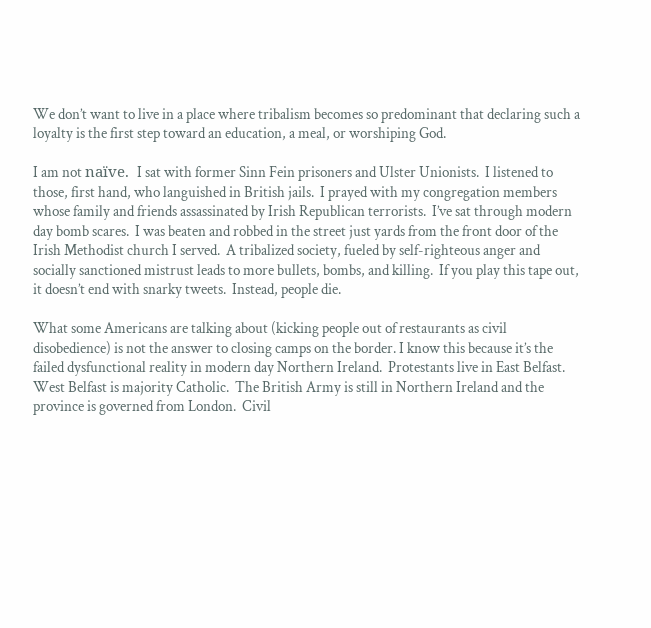We don’t want to live in a place where tribalism becomes so predominant that declaring such a loyalty is the first step toward an education, a meal, or worshiping God.

I am not naïve.  I sat with former Sinn Fein prisoners and Ulster Unionists.  I listened to those, first hand, who languished in British jails.  I prayed with my congregation members whose family and friends assassinated by Irish Republican terrorists.  I’ve sat through modern day bomb scares.  I was beaten and robbed in the street just yards from the front door of the Irish Methodist church I served.  A tribalized society, fueled by self-righteous anger and socially sanctioned mistrust leads to more bullets, bombs, and killing.  If you play this tape out, it doesn’t end with snarky tweets.  Instead, people die.

What some Americans are talking about (kicking people out of restaurants as civil disobedience) is not the answer to closing camps on the border. I know this because it’s the failed dysfunctional reality in modern day Northern Ireland.  Protestants live in East Belfast.  West Belfast is majority Catholic.  The British Army is still in Northern Ireland and the province is governed from London.  Civil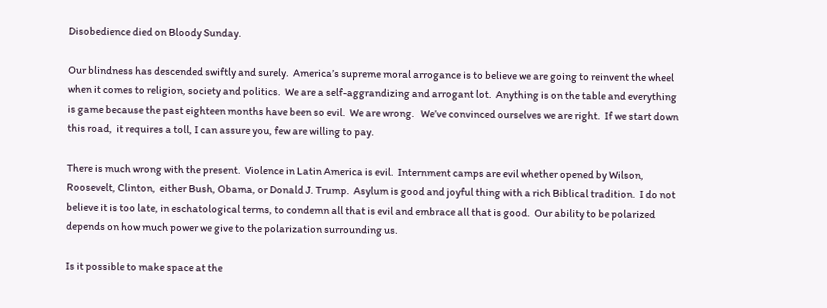Disobedience died on Bloody Sunday.

Our blindness has descended swiftly and surely.  America’s supreme moral arrogance is to believe we are going to reinvent the wheel when it comes to religion, society and politics.  We are a self-aggrandizing and arrogant lot.  Anything is on the table and everything is game because the past eighteen months have been so evil.  We are wrong.   We’ve convinced ourselves we are right.  If we start down this road,  it requires a toll, I can assure you, few are willing to pay.

There is much wrong with the present.  Violence in Latin America is evil.  Internment camps are evil whether opened by Wilson,  Roosevelt, Clinton,  either Bush, Obama, or Donald J. Trump.  Asylum is good and joyful thing with a rich Biblical tradition.  I do not believe it is too late, in eschatological terms, to condemn all that is evil and embrace all that is good.  Our ability to be polarized depends on how much power we give to the polarization surrounding us.

Is it possible to make space at the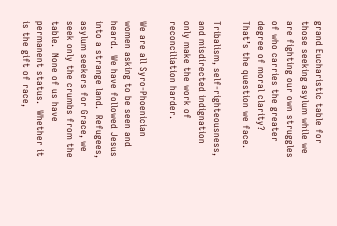grand Eucharistic table for those seeking asylum while we are fighting our own struggles of who carries the greater degree of moral clarity?  That’s the question we face.

Tribalism, self-righteousness, and misdirected indignation only make the work of reconciliation harder.

We are all Syro-Phoenician women asking to be seen and heard.  We have followed Jesus into a strange land.  Refugees, asylum seekers for Grace, we seek only the crumbs from the table.  None of us have permanent status.  Whether it is the gift of race,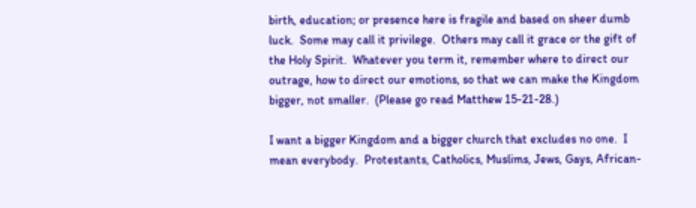birth, education; or presence here is fragile and based on sheer dumb luck.  Some may call it privilege.  Others may call it grace or the gift of the Holy Spirit.  Whatever you term it, remember where to direct our outrage, how to direct our emotions, so that we can make the Kingdom bigger, not smaller.  (Please go read Matthew 15-21-28.)

I want a bigger Kingdom and a bigger church that excludes no one.  I mean everybody.  Protestants, Catholics, Muslims, Jews, Gays, African-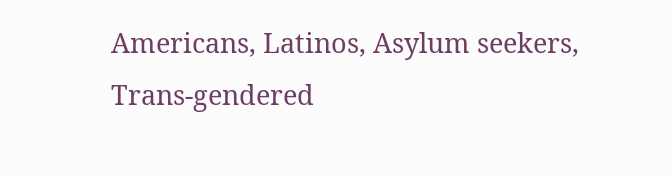Americans, Latinos, Asylum seekers, Trans-gendered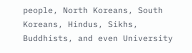people, North Koreans, South Koreans, Hindus, Sikhs, Buddhists, and even University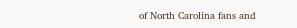of North Carolina fans and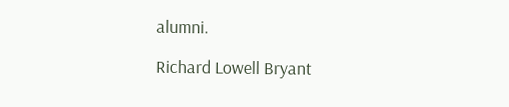alumni.

Richard Lowell Bryant